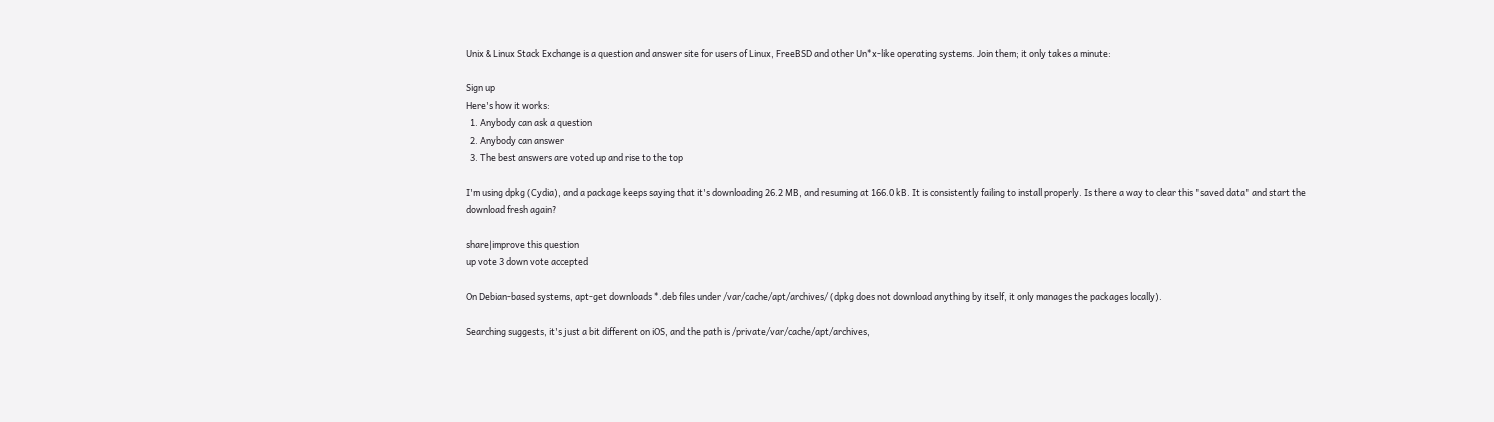Unix & Linux Stack Exchange is a question and answer site for users of Linux, FreeBSD and other Un*x-like operating systems. Join them; it only takes a minute:

Sign up
Here's how it works:
  1. Anybody can ask a question
  2. Anybody can answer
  3. The best answers are voted up and rise to the top

I'm using dpkg (Cydia), and a package keeps saying that it's downloading 26.2 MB, and resuming at 166.0 kB. It is consistently failing to install properly. Is there a way to clear this "saved data" and start the download fresh again?

share|improve this question
up vote 3 down vote accepted

On Debian-based systems, apt-get downloads *.deb files under /var/cache/apt/archives/ (dpkg does not download anything by itself, it only manages the packages locally).

Searching suggests, it's just a bit different on iOS, and the path is /private/var/cache/apt/archives,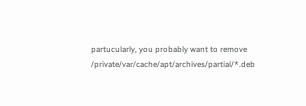partucularly, you probably want to remove /private/var/cache/apt/archives/partial/*.deb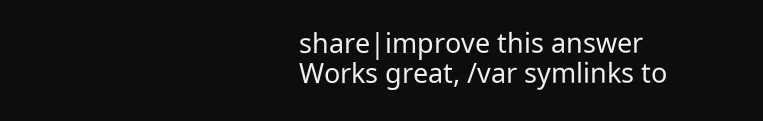share|improve this answer
Works great, /var symlinks to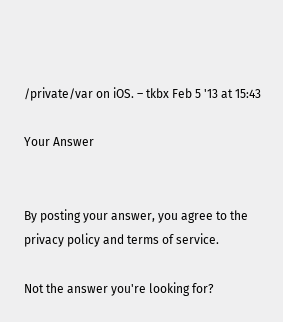/private/var on iOS. – tkbx Feb 5 '13 at 15:43

Your Answer


By posting your answer, you agree to the privacy policy and terms of service.

Not the answer you're looking for?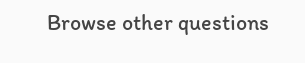Browse other questions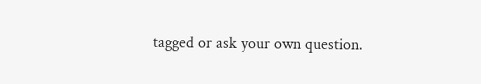tagged or ask your own question.